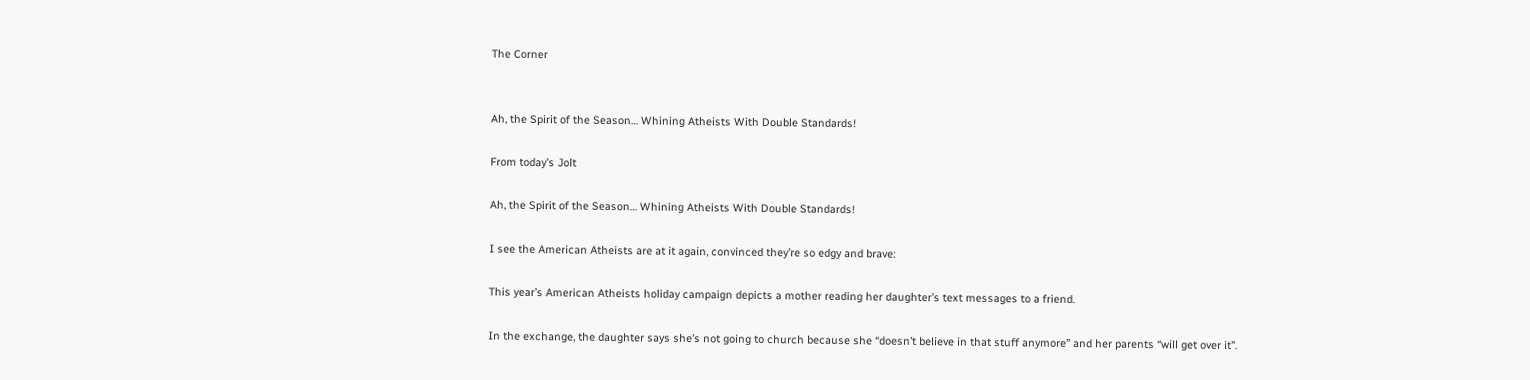The Corner


Ah, the Spirit of the Season… Whining Atheists With Double Standards!

From today’s Jolt

Ah, the Spirit of the Season… Whining Atheists With Double Standards!

I see the American Atheists are at it again, convinced they’re so edgy and brave:

This year’s American Atheists holiday campaign depicts a mother reading her daughter’s text messages to a friend.

In the exchange, the daughter says she’s not going to church because she “doesn’t believe in that stuff anymore” and her parents “will get over it”.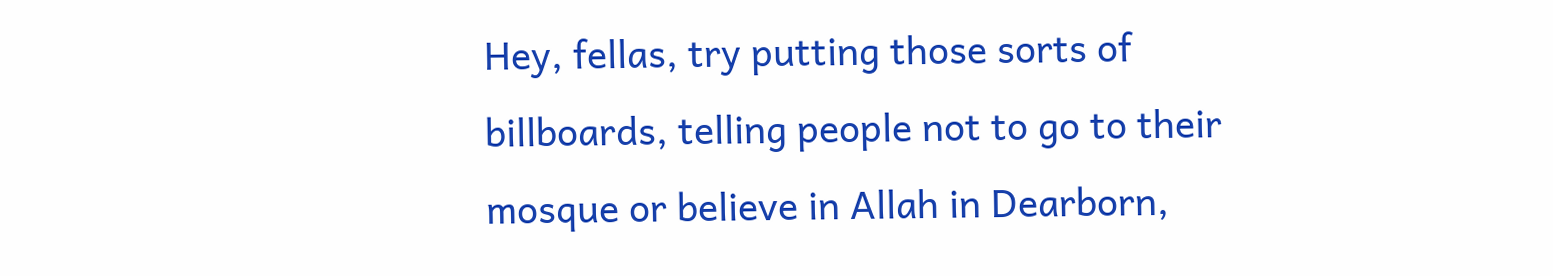Hey, fellas, try putting those sorts of billboards, telling people not to go to their mosque or believe in Allah in Dearborn,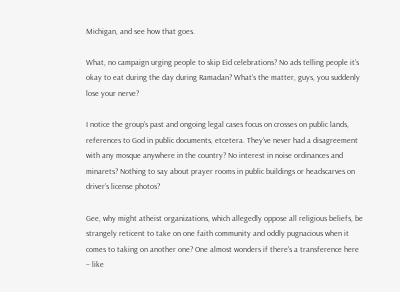Michigan, and see how that goes.

What, no campaign urging people to skip Eid celebrations? No ads telling people it’s okay to eat during the day during Ramadan? What’s the matter, guys, you suddenly lose your nerve?

I notice the group’s past and ongoing legal cases focus on crosses on public lands, references to God in public documents, etcetera. They’ve never had a disagreement with any mosque anywhere in the country? No interest in noise ordinances and minarets? Nothing to say about prayer rooms in public buildings or headscarves on driver’s license photos?

Gee, why might atheist organizations, which allegedly oppose all religious beliefs, be strangely reticent to take on one faith community and oddly pugnacious when it comes to taking on another one? One almost wonders if there’s a transference here – like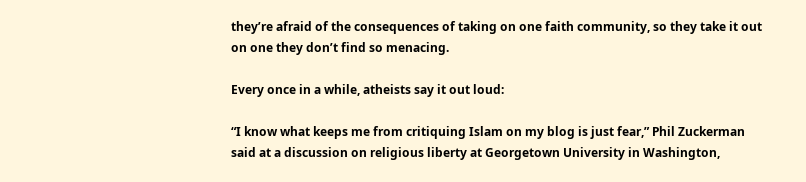they’re afraid of the consequences of taking on one faith community, so they take it out on one they don’t find so menacing.

Every once in a while, atheists say it out loud:

“I know what keeps me from critiquing Islam on my blog is just fear,” Phil Zuckerman said at a discussion on religious liberty at Georgetown University in Washington,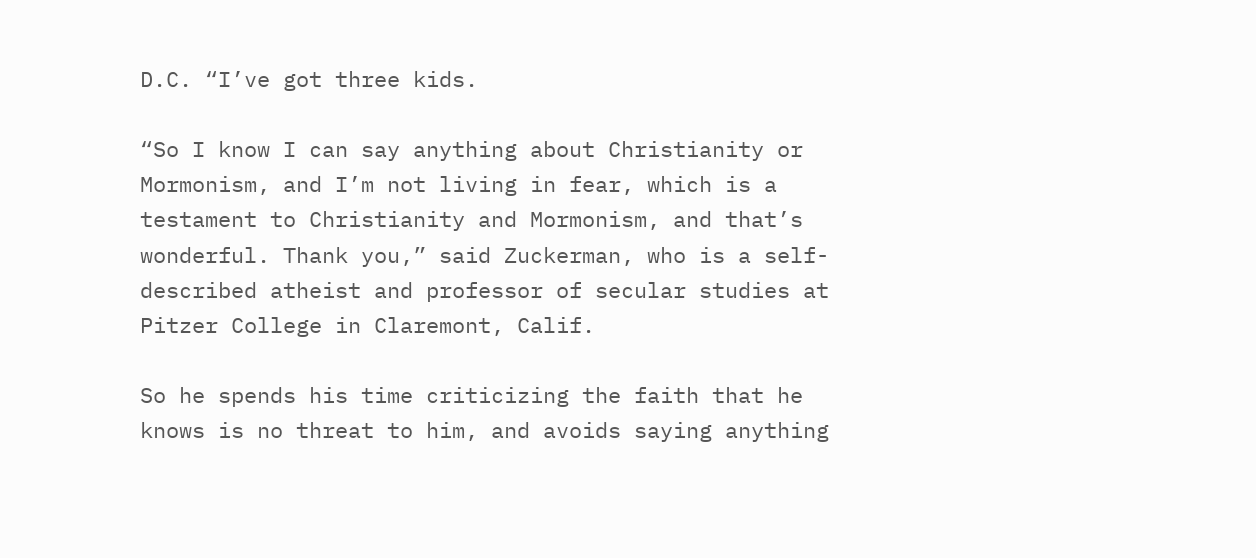D.C. “I’ve got three kids.

“So I know I can say anything about Christianity or Mormonism, and I’m not living in fear, which is a testament to Christianity and Mormonism, and that’s wonderful. Thank you,” said Zuckerman, who is a self-described atheist and professor of secular studies at Pitzer College in Claremont, Calif.

So he spends his time criticizing the faith that he knows is no threat to him, and avoids saying anything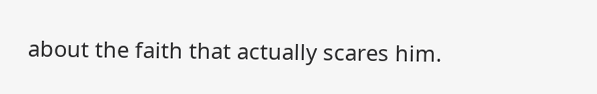about the faith that actually scares him.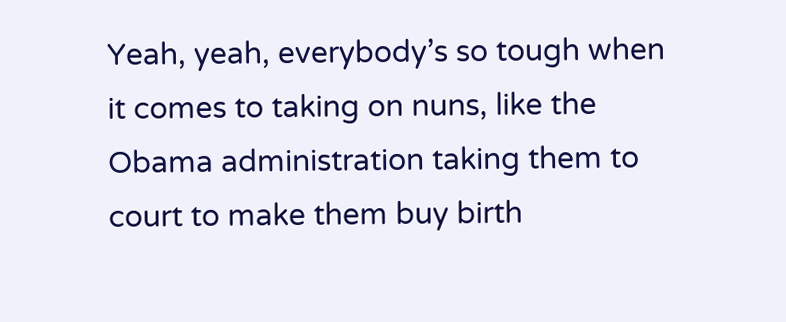Yeah, yeah, everybody’s so tough when it comes to taking on nuns, like the Obama administration taking them to court to make them buy birth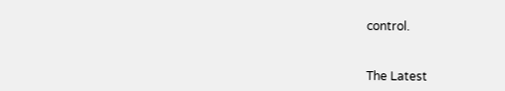control.


The Latest